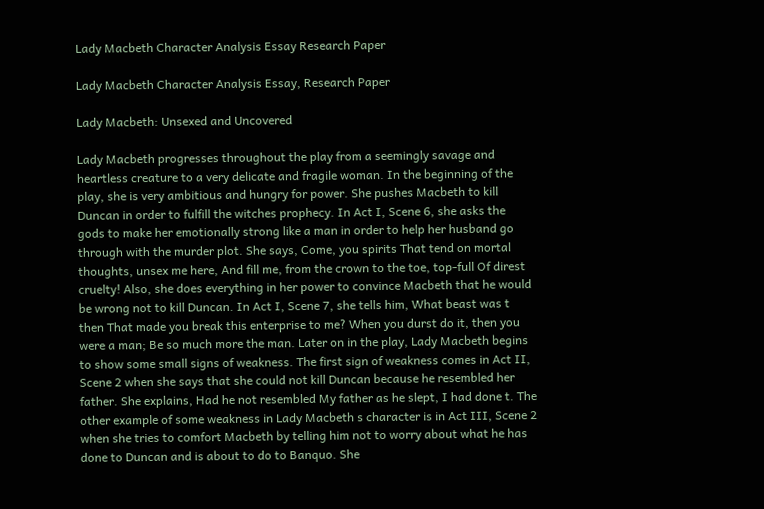Lady Macbeth Character Analysis Essay Research Paper

Lady Macbeth Character Analysis Essay, Research Paper

Lady Macbeth: Unsexed and Uncovered

Lady Macbeth progresses throughout the play from a seemingly savage and heartless creature to a very delicate and fragile woman. In the beginning of the play, she is very ambitious and hungry for power. She pushes Macbeth to kill Duncan in order to fulfill the witches prophecy. In Act I, Scene 6, she asks the gods to make her emotionally strong like a man in order to help her husband go through with the murder plot. She says, Come, you spirits That tend on mortal thoughts, unsex me here, And fill me, from the crown to the toe, top-full Of direst cruelty! Also, she does everything in her power to convince Macbeth that he would be wrong not to kill Duncan. In Act I, Scene 7, she tells him, What beast was t then That made you break this enterprise to me? When you durst do it, then you were a man; Be so much more the man. Later on in the play, Lady Macbeth begins to show some small signs of weakness. The first sign of weakness comes in Act II, Scene 2 when she says that she could not kill Duncan because he resembled her father. She explains, Had he not resembled My father as he slept, I had done t. The other example of some weakness in Lady Macbeth s character is in Act III, Scene 2 when she tries to comfort Macbeth by telling him not to worry about what he has done to Duncan and is about to do to Banquo. She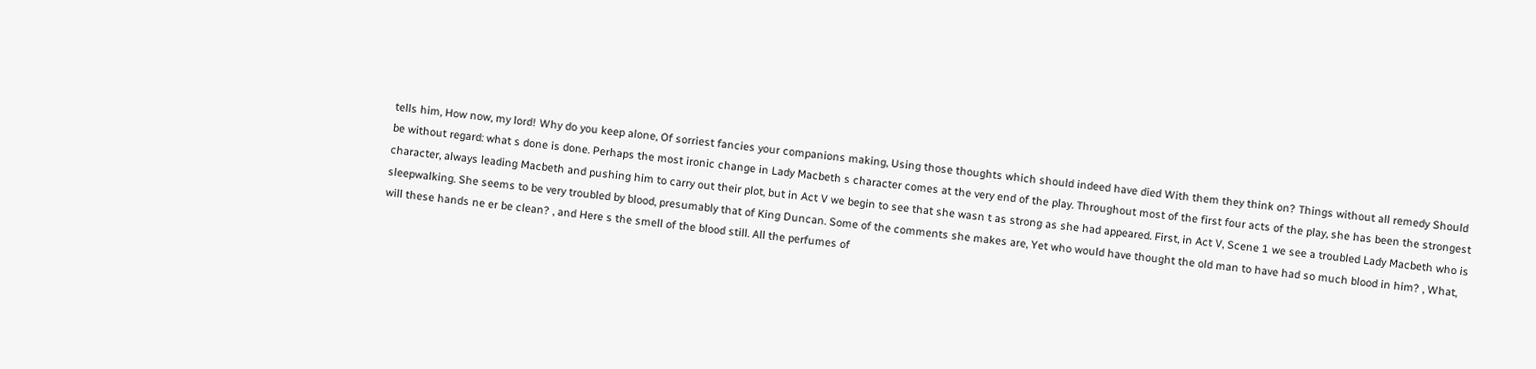tells him, How now, my lord! Why do you keep alone, Of sorriest fancies your companions making, Using those thoughts which should indeed have died With them they think on? Things without all remedy Should be without regard: what s done is done. Perhaps the most ironic change in Lady Macbeth s character comes at the very end of the play. Throughout most of the first four acts of the play, she has been the strongest character, always leading Macbeth and pushing him to carry out their plot, but in Act V we begin to see that she wasn t as strong as she had appeared. First, in Act V, Scene 1 we see a troubled Lady Macbeth who is sleepwalking. She seems to be very troubled by blood, presumably that of King Duncan. Some of the comments she makes are, Yet who would have thought the old man to have had so much blood in him? , What, will these hands ne er be clean? , and Here s the smell of the blood still. All the perfumes of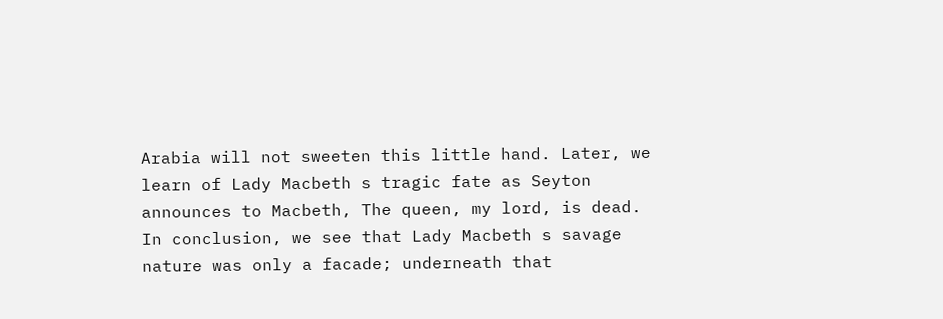Arabia will not sweeten this little hand. Later, we learn of Lady Macbeth s tragic fate as Seyton announces to Macbeth, The queen, my lord, is dead. In conclusion, we see that Lady Macbeth s savage nature was only a facade; underneath that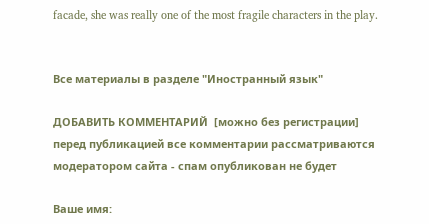facade, she was really one of the most fragile characters in the play.


Все материалы в разделе "Иностранный язык"

ДОБАВИТЬ КОММЕНТАРИЙ  [можно без регистрации]
перед публикацией все комментарии рассматриваются модератором сайта - спам опубликован не будет

Ваше имя: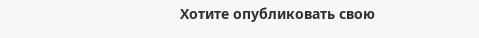Хотите опубликовать свою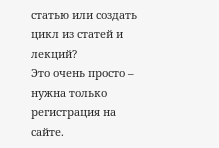статью или создать цикл из статей и лекций?
Это очень просто – нужна только регистрация на сайте.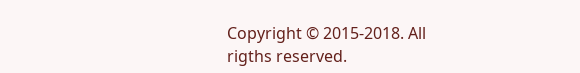Copyright © 2015-2018. All rigths reserved.